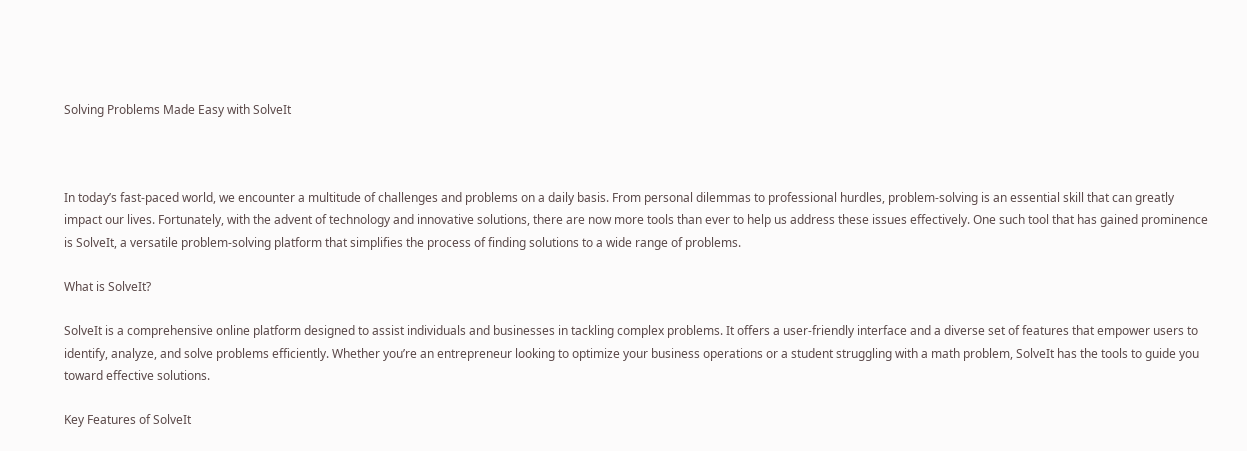Solving Problems Made Easy with SolveIt



In today’s fast-paced world, we encounter a multitude of challenges and problems on a daily basis. From personal dilemmas to professional hurdles, problem-solving is an essential skill that can greatly impact our lives. Fortunately, with the advent of technology and innovative solutions, there are now more tools than ever to help us address these issues effectively. One such tool that has gained prominence is SolveIt, a versatile problem-solving platform that simplifies the process of finding solutions to a wide range of problems.

What is SolveIt?

SolveIt is a comprehensive online platform designed to assist individuals and businesses in tackling complex problems. It offers a user-friendly interface and a diverse set of features that empower users to identify, analyze, and solve problems efficiently. Whether you’re an entrepreneur looking to optimize your business operations or a student struggling with a math problem, SolveIt has the tools to guide you toward effective solutions.

Key Features of SolveIt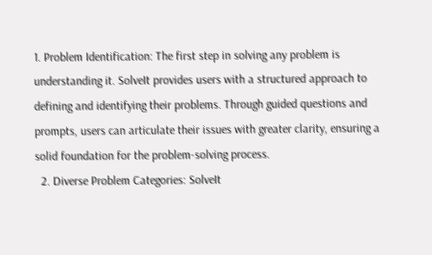1. Problem Identification: The first step in solving any problem is understanding it. SolveIt provides users with a structured approach to defining and identifying their problems. Through guided questions and prompts, users can articulate their issues with greater clarity, ensuring a solid foundation for the problem-solving process.
  2. Diverse Problem Categories: SolveIt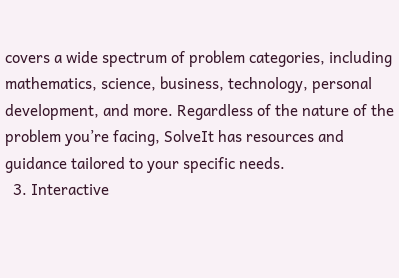covers a wide spectrum of problem categories, including mathematics, science, business, technology, personal development, and more. Regardless of the nature of the problem you’re facing, SolveIt has resources and guidance tailored to your specific needs.
  3. Interactive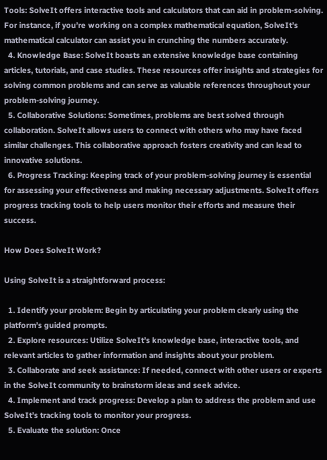Tools: SolveIt offers interactive tools and calculators that can aid in problem-solving. For instance, if you’re working on a complex mathematical equation, SolveIt’s mathematical calculator can assist you in crunching the numbers accurately.
  4. Knowledge Base: SolveIt boasts an extensive knowledge base containing articles, tutorials, and case studies. These resources offer insights and strategies for solving common problems and can serve as valuable references throughout your problem-solving journey.
  5. Collaborative Solutions: Sometimes, problems are best solved through collaboration. SolveIt allows users to connect with others who may have faced similar challenges. This collaborative approach fosters creativity and can lead to innovative solutions.
  6. Progress Tracking: Keeping track of your problem-solving journey is essential for assessing your effectiveness and making necessary adjustments. SolveIt offers progress tracking tools to help users monitor their efforts and measure their success.

How Does SolveIt Work?

Using SolveIt is a straightforward process:

  1. Identify your problem: Begin by articulating your problem clearly using the platform’s guided prompts.
  2. Explore resources: Utilize SolveIt’s knowledge base, interactive tools, and relevant articles to gather information and insights about your problem.
  3. Collaborate and seek assistance: If needed, connect with other users or experts in the SolveIt community to brainstorm ideas and seek advice.
  4. Implement and track progress: Develop a plan to address the problem and use SolveIt’s tracking tools to monitor your progress.
  5. Evaluate the solution: Once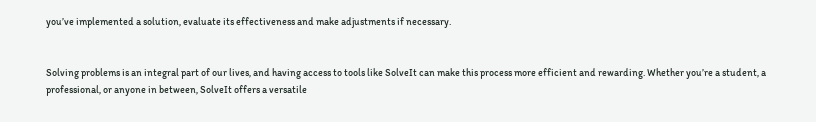you’ve implemented a solution, evaluate its effectiveness and make adjustments if necessary.


Solving problems is an integral part of our lives, and having access to tools like SolveIt can make this process more efficient and rewarding. Whether you’re a student, a professional, or anyone in between, SolveIt offers a versatile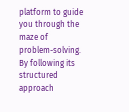platform to guide you through the maze of problem-solving. By following its structured approach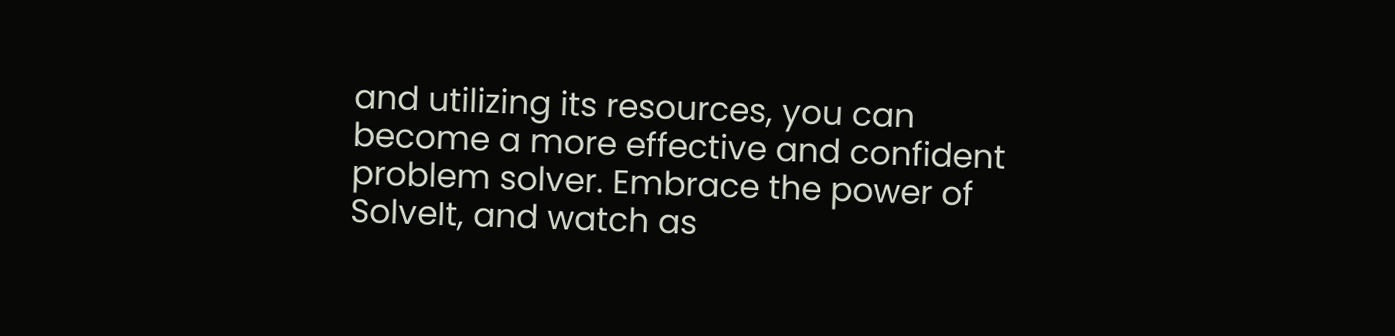and utilizing its resources, you can become a more effective and confident problem solver. Embrace the power of SolveIt, and watch as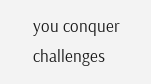you conquer challenges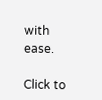with ease.

Click to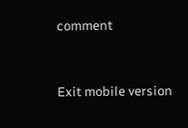comment


Exit mobile version